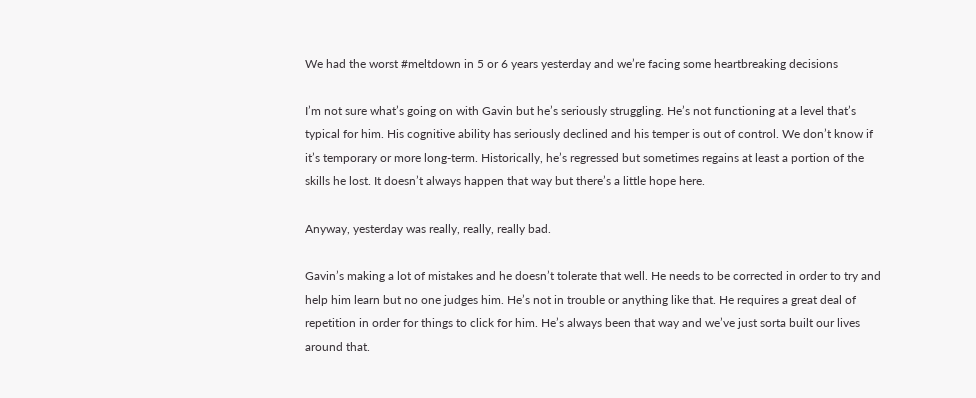We had the worst #meltdown in 5 or 6 years yesterday and we’re facing some heartbreaking decisions

I’m not sure what’s going on with Gavin but he’s seriously struggling. He’s not functioning at a level that’s typical for him. His cognitive ability has seriously declined and his temper is out of control. We don’t know if it’s temporary or more long-term. Historically, he’s regressed but sometimes regains at least a portion of the skills he lost. It doesn’t always happen that way but there’s a little hope here.

Anyway, yesterday was really, really, really bad.

Gavin’s making a lot of mistakes and he doesn’t tolerate that well. He needs to be corrected in order to try and help him learn but no one judges him. He’s not in trouble or anything like that. He requires a great deal of repetition in order for things to click for him. He’s always been that way and we’ve just sorta built our lives around that.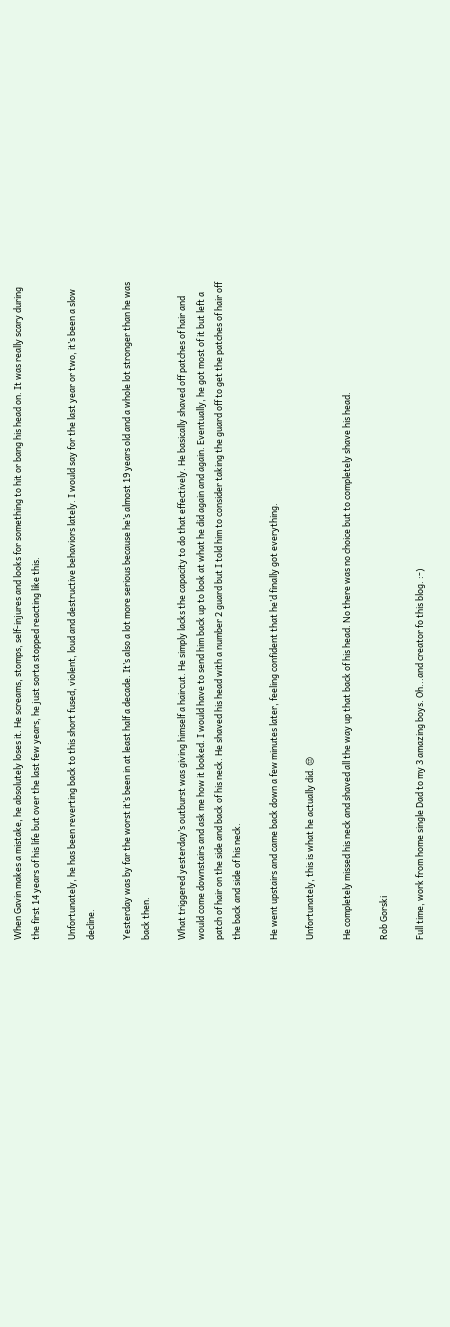When Gavin makes a mistake, he absolutely loses it. He screams, stomps, self-injures and looks for something to hit or bang his head on. It was really scary during the first 14 years of his life but over the last few years, he just sorta stopped reacting like this.

Unfortunately, he has been reverting back to this short fused, violent, loud and destructive behaviors lately. I would say for the last year or two, it’s been a slow decline.

Yesterday was by far the worst it’s been in at least half a decade. It’s also a lot more serious because he’s almost 19 years old and a whole lot stronger than he was back then.

What triggered yesterday’s outburst was giving himself a haircut. He simply lacks the capacity to do that effectively. He basically shaved off patches of hair and would come downstairs and ask me how it looked. I would have to send him back up to look at what he did again and again. Eventually, he got most of it but left a patch of hair on the side and back of his neck. He shaved his head with a number 2 guard but I told him to consider taking the guard off to get the patches of hair off the back and side of his neck.

He went upstairs and came back down a few minutes later, feeling confident that he’d finally got everything.

Unfortunately, this is what he actually did. 😔

He completely missed his neck and shaved all the way up that back of his head. No there was no choice but to completely shave his head.

Rob Gorski

Full time, work from home single Dad to my 3 amazing boys. Oh...and creator fo this blog. :-)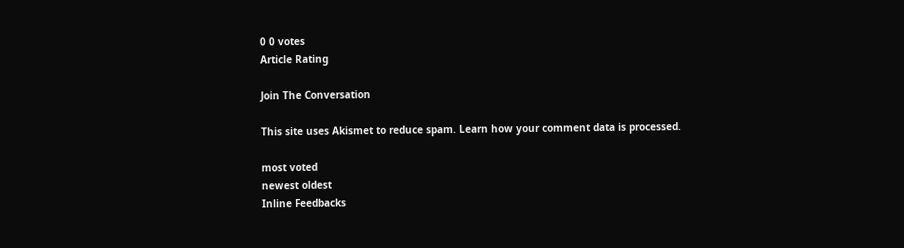0 0 votes
Article Rating

Join The Conversation

This site uses Akismet to reduce spam. Learn how your comment data is processed.

most voted
newest oldest
Inline Feedbacks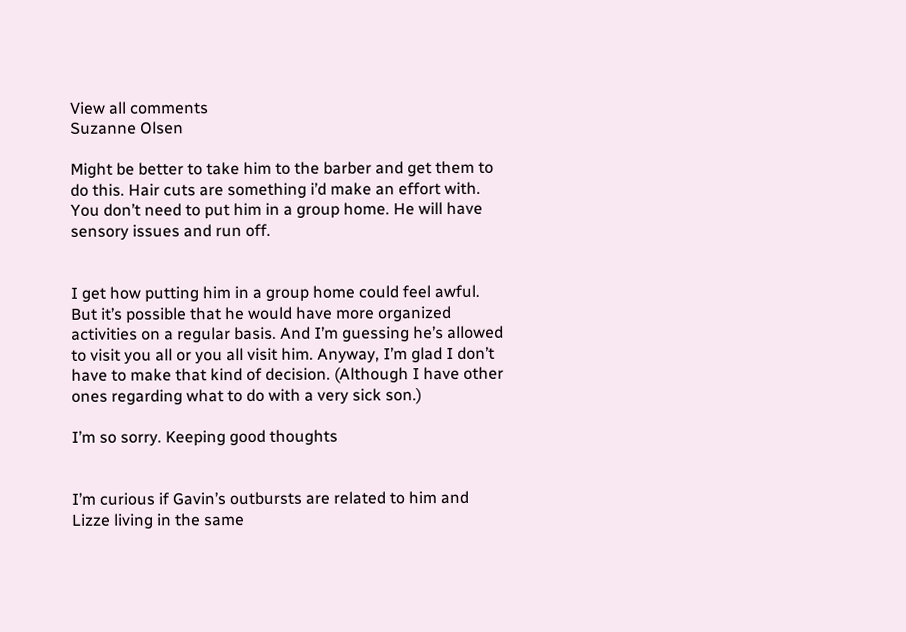View all comments
Suzanne Olsen

Might be better to take him to the barber and get them to do this. Hair cuts are something i’d make an effort with. You don’t need to put him in a group home. He will have sensory issues and run off.


I get how putting him in a group home could feel awful. But it’s possible that he would have more organized activities on a regular basis. And I’m guessing he’s allowed to visit you all or you all visit him. Anyway, I’m glad I don’t have to make that kind of decision. (Although I have other ones regarding what to do with a very sick son.)

I’m so sorry. Keeping good thoughts


I’m curious if Gavin’s outbursts are related to him and Lizze living in the same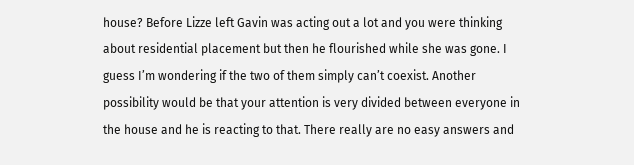house? Before Lizze left Gavin was acting out a lot and you were thinking about residential placement but then he flourished while she was gone. I guess I’m wondering if the two of them simply can’t coexist. Another possibility would be that your attention is very divided between everyone in the house and he is reacting to that. There really are no easy answers and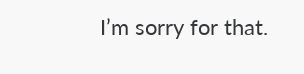I’m sorry for that.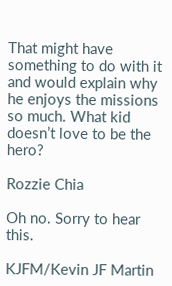That might have something to do with it and would explain why he enjoys the missions so much. What kid doesn’t love to be the hero?

Rozzie Chia

Oh no. Sorry to hear this.

KJFM/Kevin JF Martin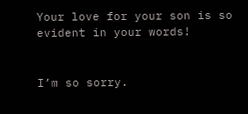Your love for your son is so evident in your words!


I’m so sorry.